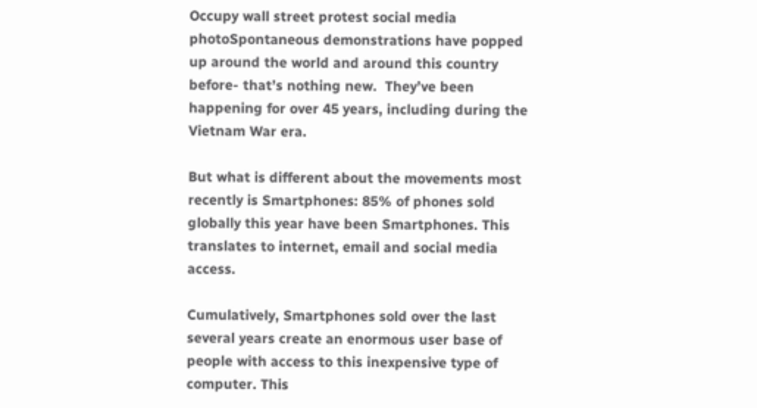Occupy wall street protest social media photoSpontaneous demonstrations have popped up around the world and around this country before- that’s nothing new.  They’ve been happening for over 45 years, including during the Vietnam War era.

But what is different about the movements most recently is Smartphones: 85% of phones sold globally this year have been Smartphones. This translates to internet, email and social media access.

Cumulatively, Smartphones sold over the last several years create an enormous user base of people with access to this inexpensive type of computer. This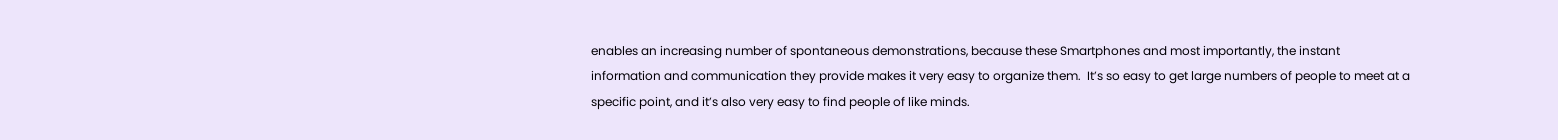enables an increasing number of spontaneous demonstrations, because these Smartphones and most importantly, the instant information and communication they provide makes it very easy to organize them.  It’s so easy to get large numbers of people to meet at a specific point, and it’s also very easy to find people of like minds.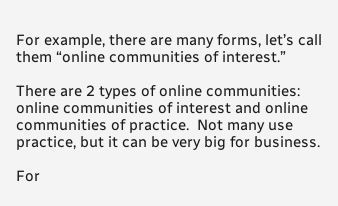For example, there are many forms, let’s call them “online communities of interest.”

There are 2 types of online communities:  online communities of interest and online communities of practice.  Not many use practice, but it can be very big for business.

For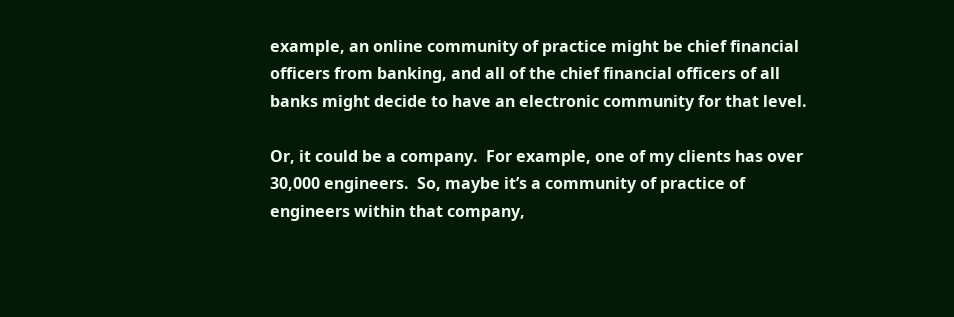example, an online community of practice might be chief financial officers from banking, and all of the chief financial officers of all banks might decide to have an electronic community for that level.

Or, it could be a company.  For example, one of my clients has over 30,000 engineers.  So, maybe it’s a community of practice of engineers within that company,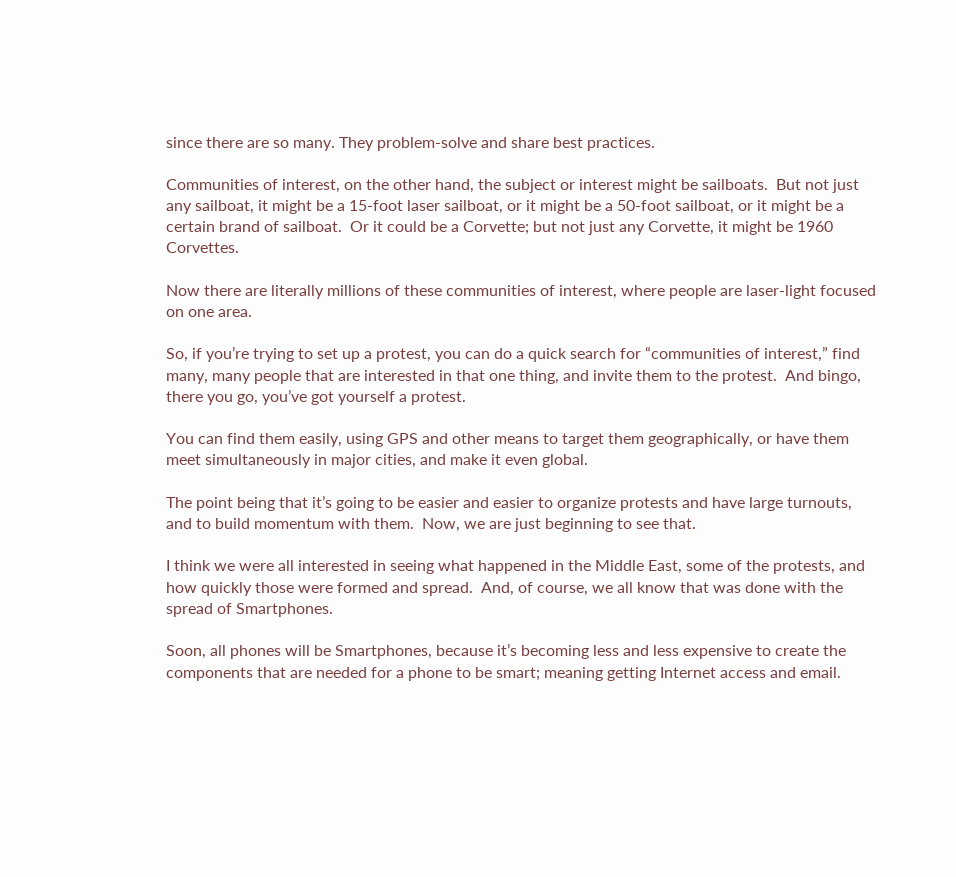since there are so many. They problem-solve and share best practices.

Communities of interest, on the other hand, the subject or interest might be sailboats.  But not just any sailboat, it might be a 15-foot laser sailboat, or it might be a 50-foot sailboat, or it might be a certain brand of sailboat.  Or it could be a Corvette; but not just any Corvette, it might be 1960 Corvettes.

Now there are literally millions of these communities of interest, where people are laser-light focused on one area.

So, if you’re trying to set up a protest, you can do a quick search for “communities of interest,” find many, many people that are interested in that one thing, and invite them to the protest.  And bingo, there you go, you’ve got yourself a protest.

You can find them easily, using GPS and other means to target them geographically, or have them meet simultaneously in major cities, and make it even global.

The point being that it’s going to be easier and easier to organize protests and have large turnouts, and to build momentum with them.  Now, we are just beginning to see that.

I think we were all interested in seeing what happened in the Middle East, some of the protests, and how quickly those were formed and spread.  And, of course, we all know that was done with the spread of Smartphones.

Soon, all phones will be Smartphones, because it’s becoming less and less expensive to create the components that are needed for a phone to be smart; meaning getting Internet access and email.